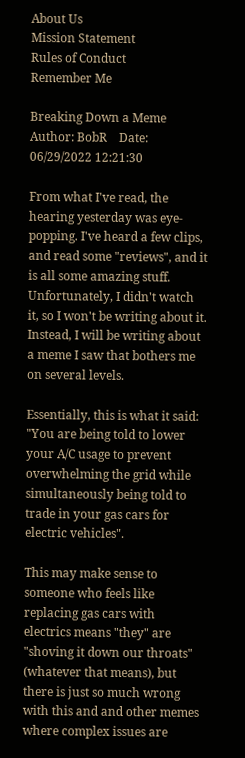About Us
Mission Statement
Rules of Conduct
Remember Me

Breaking Down a Meme
Author: BobR    Date: 06/29/2022 12:21:30

From what I've read, the hearing yesterday was eye-popping. I've heard a few clips, and read some "reviews", and it is all some amazing stuff. Unfortunately, I didn't watch it, so I won't be writing about it. Instead, I will be writing about a meme I saw that bothers me on several levels.

Essentially, this is what it said: "You are being told to lower your A/C usage to prevent overwhelming the grid while simultaneously being told to trade in your gas cars for electric vehicles".

This may make sense to someone who feels like replacing gas cars with electrics means "they" are "shoving it down our throats" (whatever that means), but there is just so much wrong with this and and other memes where complex issues are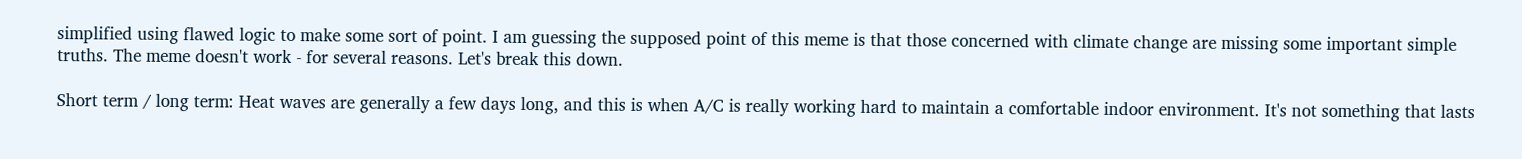simplified using flawed logic to make some sort of point. I am guessing the supposed point of this meme is that those concerned with climate change are missing some important simple truths. The meme doesn't work - for several reasons. Let's break this down.

Short term / long term: Heat waves are generally a few days long, and this is when A/C is really working hard to maintain a comfortable indoor environment. It's not something that lasts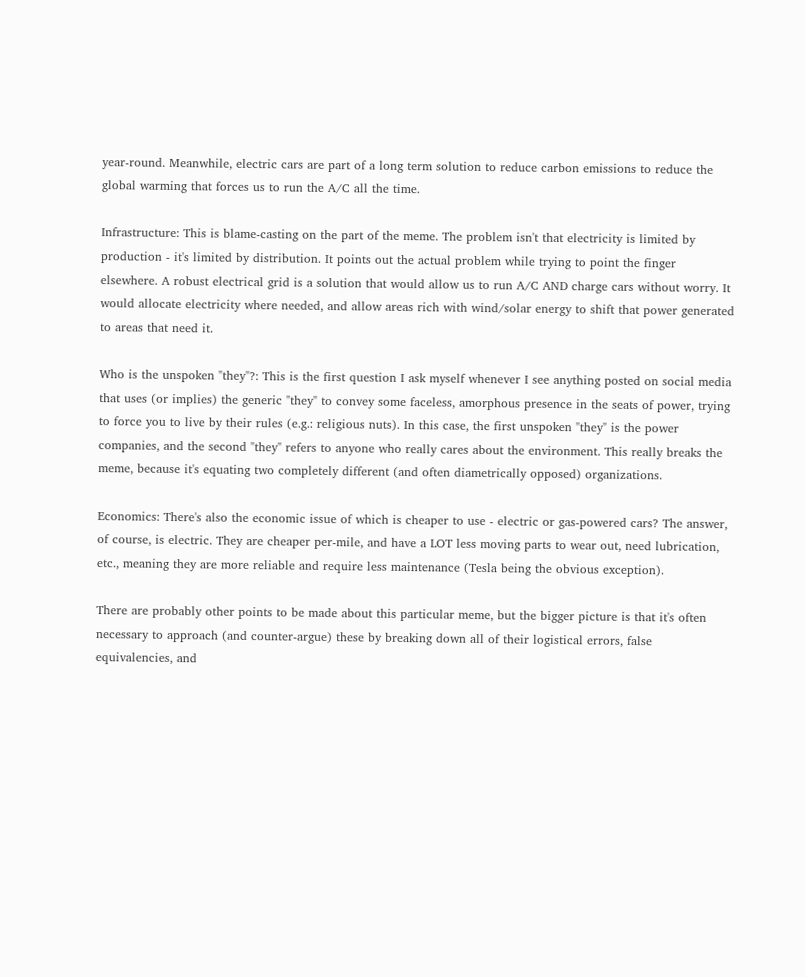year-round. Meanwhile, electric cars are part of a long term solution to reduce carbon emissions to reduce the global warming that forces us to run the A/C all the time.

Infrastructure: This is blame-casting on the part of the meme. The problem isn't that electricity is limited by production - it's limited by distribution. It points out the actual problem while trying to point the finger elsewhere. A robust electrical grid is a solution that would allow us to run A/C AND charge cars without worry. It would allocate electricity where needed, and allow areas rich with wind/solar energy to shift that power generated to areas that need it.

Who is the unspoken "they"?: This is the first question I ask myself whenever I see anything posted on social media that uses (or implies) the generic "they" to convey some faceless, amorphous presence in the seats of power, trying to force you to live by their rules (e.g.: religious nuts). In this case, the first unspoken "they" is the power companies, and the second "they" refers to anyone who really cares about the environment. This really breaks the meme, because it's equating two completely different (and often diametrically opposed) organizations.

Economics: There's also the economic issue of which is cheaper to use - electric or gas-powered cars? The answer, of course, is electric. They are cheaper per-mile, and have a LOT less moving parts to wear out, need lubrication, etc., meaning they are more reliable and require less maintenance (Tesla being the obvious exception).

There are probably other points to be made about this particular meme, but the bigger picture is that it's often necessary to approach (and counter-argue) these by breaking down all of their logistical errors, false equivalencies, and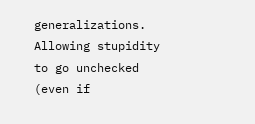generalizations. Allowing stupidity to go unchecked (even if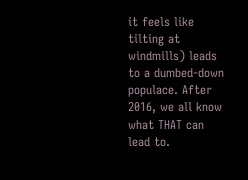it feels like tilting at windmills) leads to a dumbed-down populace. After 2016, we all know what THAT can lead to.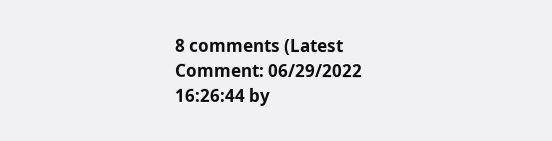8 comments (Latest Comment: 06/29/2022 16:26:44 by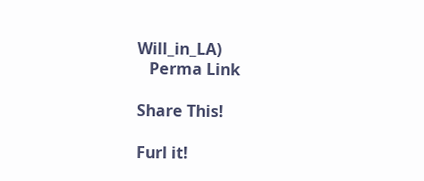Will_in_LA)
   Perma Link

Share This!

Furl it!